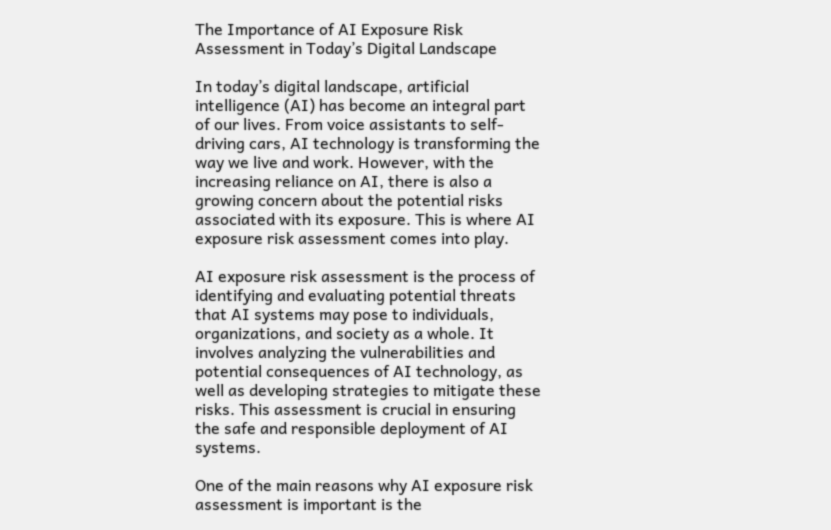The Importance of AI Exposure Risk Assessment in Today’s Digital Landscape

In today’s digital landscape, artificial intelligence (AI) has become an integral part of our lives. From voice assistants to self-driving cars, AI technology is transforming the way we live and work. However, with the increasing reliance on AI, there is also a growing concern about the potential risks associated with its exposure. This is where AI exposure risk assessment comes into play.

AI exposure risk assessment is the process of identifying and evaluating potential threats that AI systems may pose to individuals, organizations, and society as a whole. It involves analyzing the vulnerabilities and potential consequences of AI technology, as well as developing strategies to mitigate these risks. This assessment is crucial in ensuring the safe and responsible deployment of AI systems.

One of the main reasons why AI exposure risk assessment is important is the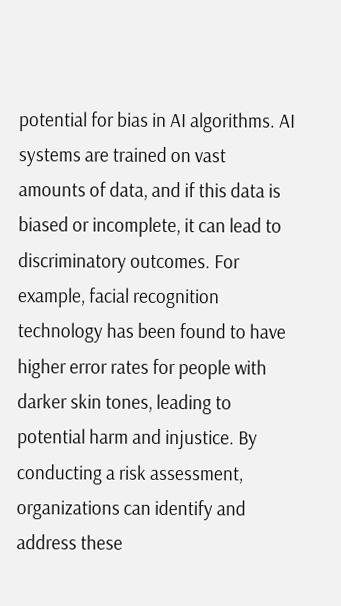potential for bias in AI algorithms. AI systems are trained on vast amounts of data, and if this data is biased or incomplete, it can lead to discriminatory outcomes. For example, facial recognition technology has been found to have higher error rates for people with darker skin tones, leading to potential harm and injustice. By conducting a risk assessment, organizations can identify and address these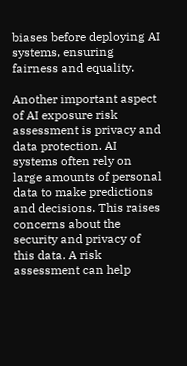biases before deploying AI systems, ensuring fairness and equality.

Another important aspect of AI exposure risk assessment is privacy and data protection. AI systems often rely on large amounts of personal data to make predictions and decisions. This raises concerns about the security and privacy of this data. A risk assessment can help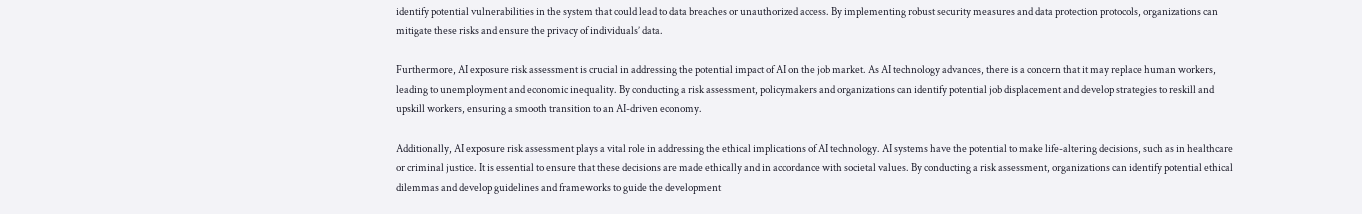identify potential vulnerabilities in the system that could lead to data breaches or unauthorized access. By implementing robust security measures and data protection protocols, organizations can mitigate these risks and ensure the privacy of individuals’ data.

Furthermore, AI exposure risk assessment is crucial in addressing the potential impact of AI on the job market. As AI technology advances, there is a concern that it may replace human workers, leading to unemployment and economic inequality. By conducting a risk assessment, policymakers and organizations can identify potential job displacement and develop strategies to reskill and upskill workers, ensuring a smooth transition to an AI-driven economy.

Additionally, AI exposure risk assessment plays a vital role in addressing the ethical implications of AI technology. AI systems have the potential to make life-altering decisions, such as in healthcare or criminal justice. It is essential to ensure that these decisions are made ethically and in accordance with societal values. By conducting a risk assessment, organizations can identify potential ethical dilemmas and develop guidelines and frameworks to guide the development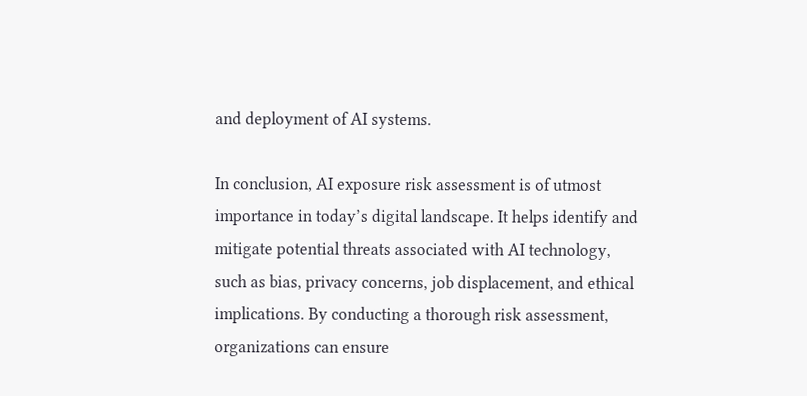and deployment of AI systems.

In conclusion, AI exposure risk assessment is of utmost importance in today’s digital landscape. It helps identify and mitigate potential threats associated with AI technology, such as bias, privacy concerns, job displacement, and ethical implications. By conducting a thorough risk assessment, organizations can ensure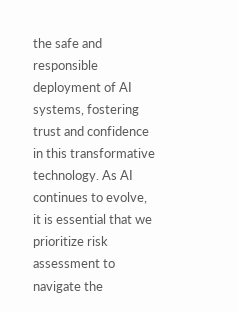the safe and responsible deployment of AI systems, fostering trust and confidence in this transformative technology. As AI continues to evolve, it is essential that we prioritize risk assessment to navigate the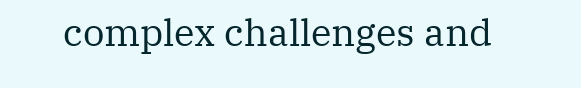complex challenges and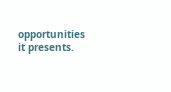opportunities it presents.